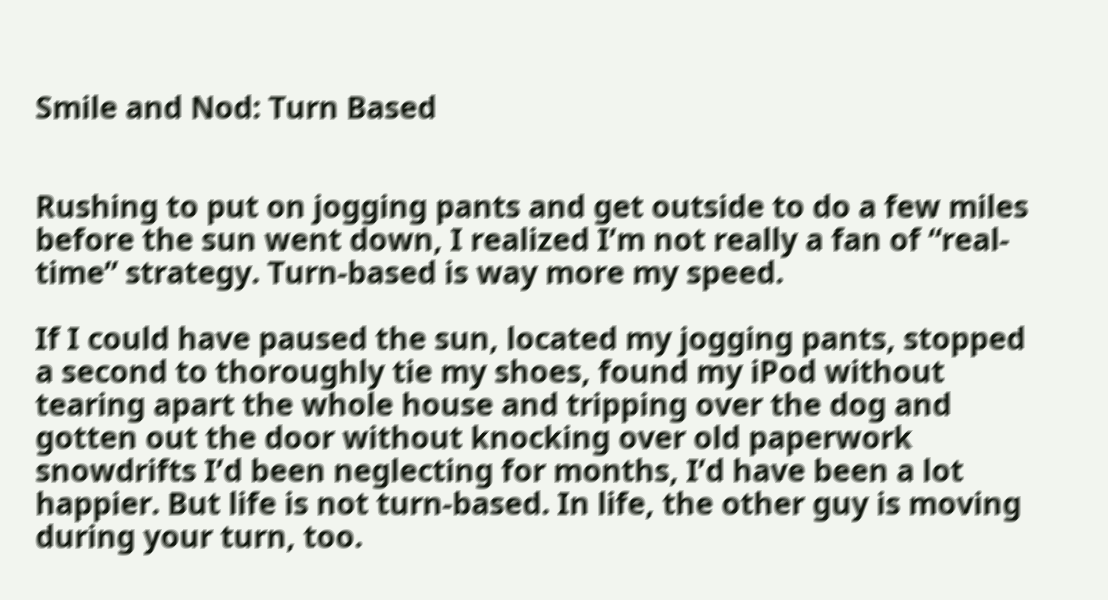Smile and Nod: Turn Based


Rushing to put on jogging pants and get outside to do a few miles before the sun went down, I realized I’m not really a fan of “real-time” strategy. Turn-based is way more my speed.

If I could have paused the sun, located my jogging pants, stopped a second to thoroughly tie my shoes, found my iPod without tearing apart the whole house and tripping over the dog and gotten out the door without knocking over old paperwork snowdrifts I’d been neglecting for months, I’d have been a lot happier. But life is not turn-based. In life, the other guy is moving during your turn, too.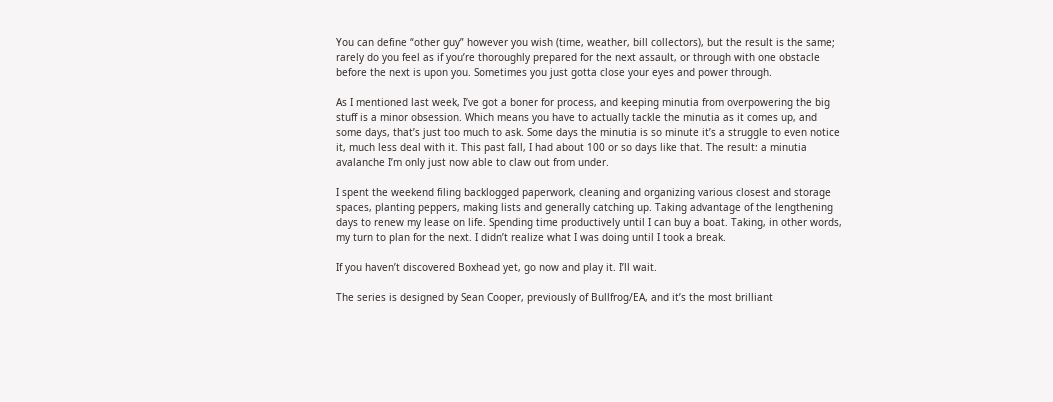You can define “other guy” however you wish (time, weather, bill collectors), but the result is the same; rarely do you feel as if you’re thoroughly prepared for the next assault, or through with one obstacle before the next is upon you. Sometimes you just gotta close your eyes and power through.

As I mentioned last week, I’ve got a boner for process, and keeping minutia from overpowering the big stuff is a minor obsession. Which means you have to actually tackle the minutia as it comes up, and some days, that’s just too much to ask. Some days the minutia is so minute it’s a struggle to even notice it, much less deal with it. This past fall, I had about 100 or so days like that. The result: a minutia avalanche I’m only just now able to claw out from under.

I spent the weekend filing backlogged paperwork, cleaning and organizing various closest and storage spaces, planting peppers, making lists and generally catching up. Taking advantage of the lengthening days to renew my lease on life. Spending time productively until I can buy a boat. Taking, in other words, my turn to plan for the next. I didn’t realize what I was doing until I took a break.

If you haven’t discovered Boxhead yet, go now and play it. I’ll wait.

The series is designed by Sean Cooper, previously of Bullfrog/EA, and it’s the most brilliant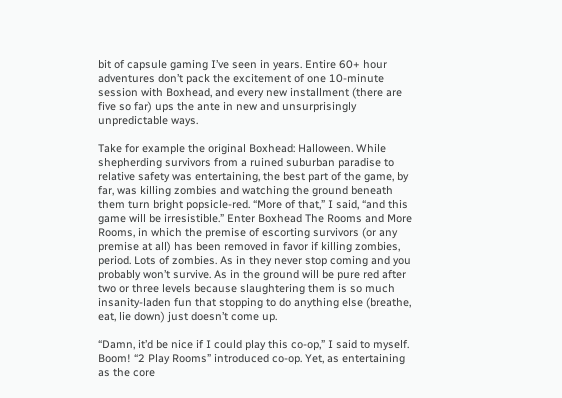bit of capsule gaming I’ve seen in years. Entire 60+ hour adventures don’t pack the excitement of one 10-minute session with Boxhead, and every new installment (there are five so far) ups the ante in new and unsurprisingly unpredictable ways.

Take for example the original Boxhead: Halloween. While shepherding survivors from a ruined suburban paradise to relative safety was entertaining, the best part of the game, by far, was killing zombies and watching the ground beneath them turn bright popsicle-red. “More of that,” I said, “and this game will be irresistible.” Enter Boxhead The Rooms and More Rooms, in which the premise of escorting survivors (or any premise at all) has been removed in favor if killing zombies, period. Lots of zombies. As in they never stop coming and you probably won’t survive. As in the ground will be pure red after two or three levels because slaughtering them is so much insanity-laden fun that stopping to do anything else (breathe, eat, lie down) just doesn’t come up.

“Damn, it’d be nice if I could play this co-op,” I said to myself. Boom! “2 Play Rooms” introduced co-op. Yet, as entertaining as the core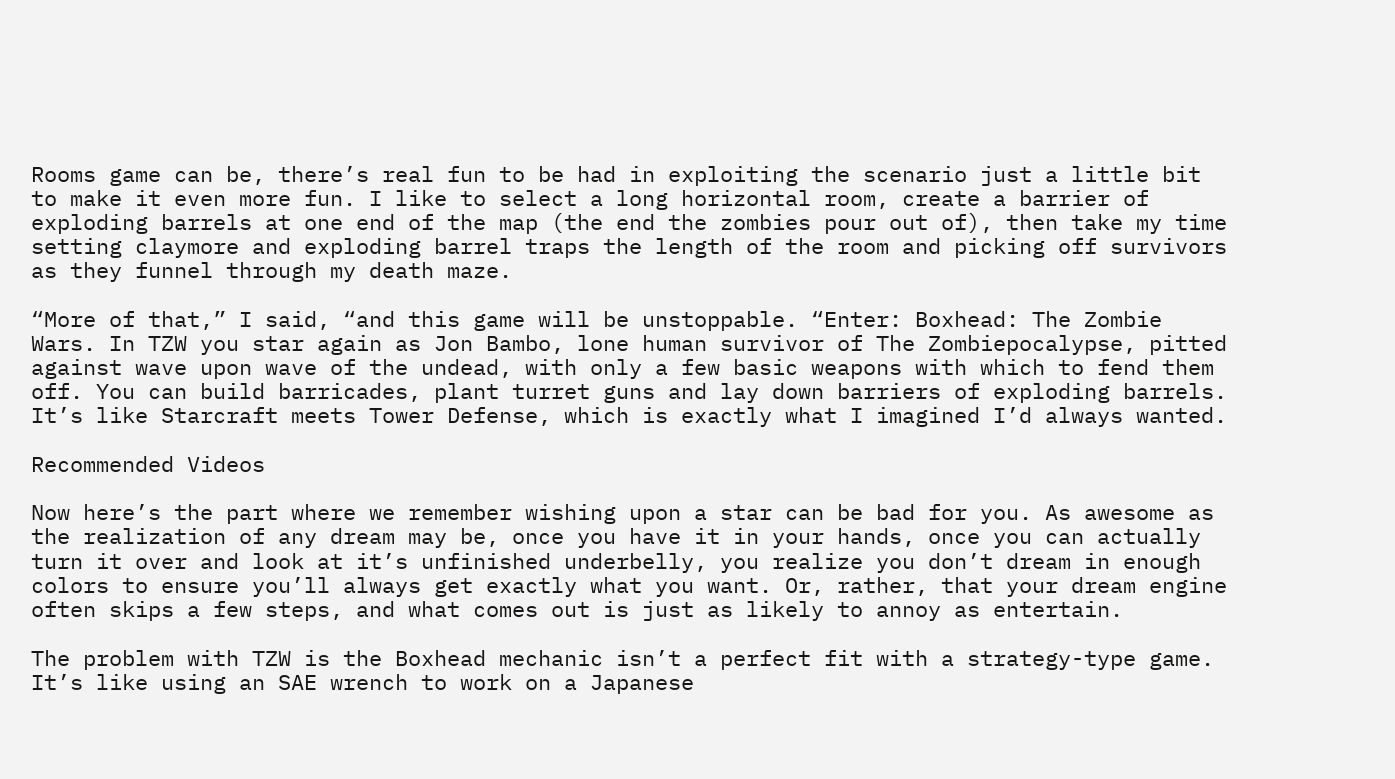Rooms game can be, there’s real fun to be had in exploiting the scenario just a little bit to make it even more fun. I like to select a long horizontal room, create a barrier of exploding barrels at one end of the map (the end the zombies pour out of), then take my time setting claymore and exploding barrel traps the length of the room and picking off survivors as they funnel through my death maze.

“More of that,” I said, “and this game will be unstoppable. “Enter: Boxhead: The Zombie Wars. In TZW you star again as Jon Bambo, lone human survivor of The Zombiepocalypse, pitted against wave upon wave of the undead, with only a few basic weapons with which to fend them off. You can build barricades, plant turret guns and lay down barriers of exploding barrels. It’s like Starcraft meets Tower Defense, which is exactly what I imagined I’d always wanted.

Recommended Videos

Now here’s the part where we remember wishing upon a star can be bad for you. As awesome as the realization of any dream may be, once you have it in your hands, once you can actually turn it over and look at it’s unfinished underbelly, you realize you don’t dream in enough colors to ensure you’ll always get exactly what you want. Or, rather, that your dream engine often skips a few steps, and what comes out is just as likely to annoy as entertain.

The problem with TZW is the Boxhead mechanic isn’t a perfect fit with a strategy-type game. It’s like using an SAE wrench to work on a Japanese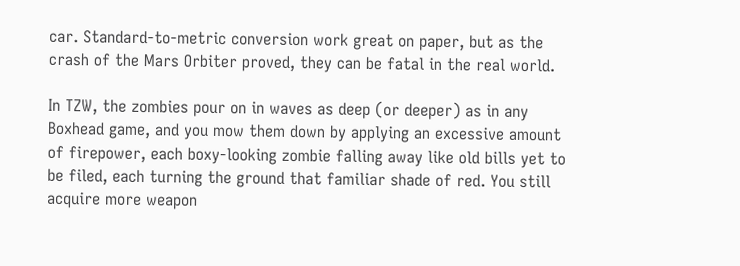car. Standard-to-metric conversion work great on paper, but as the crash of the Mars Orbiter proved, they can be fatal in the real world.

In TZW, the zombies pour on in waves as deep (or deeper) as in any Boxhead game, and you mow them down by applying an excessive amount of firepower, each boxy-looking zombie falling away like old bills yet to be filed, each turning the ground that familiar shade of red. You still acquire more weapon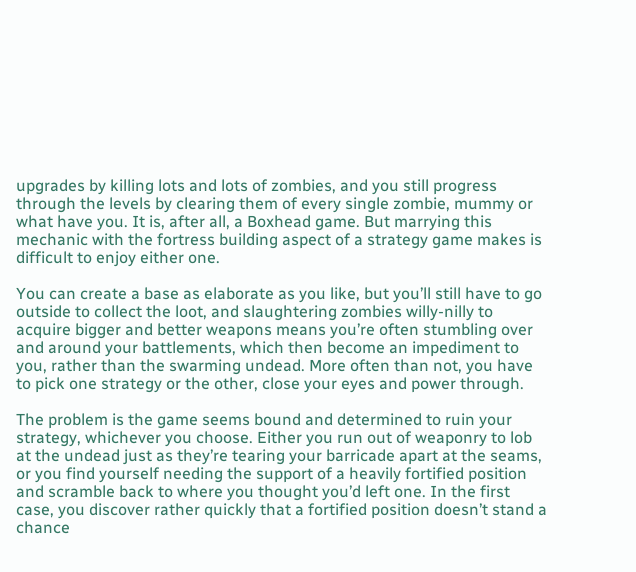upgrades by killing lots and lots of zombies, and you still progress through the levels by clearing them of every single zombie, mummy or what have you. It is, after all, a Boxhead game. But marrying this mechanic with the fortress building aspect of a strategy game makes is difficult to enjoy either one.

You can create a base as elaborate as you like, but you’ll still have to go outside to collect the loot, and slaughtering zombies willy-nilly to acquire bigger and better weapons means you’re often stumbling over and around your battlements, which then become an impediment to you, rather than the swarming undead. More often than not, you have to pick one strategy or the other, close your eyes and power through.

The problem is the game seems bound and determined to ruin your strategy, whichever you choose. Either you run out of weaponry to lob at the undead just as they’re tearing your barricade apart at the seams, or you find yourself needing the support of a heavily fortified position and scramble back to where you thought you’d left one. In the first case, you discover rather quickly that a fortified position doesn’t stand a chance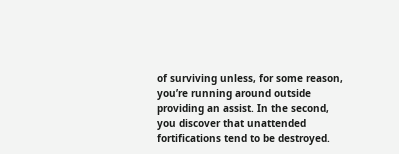of surviving unless, for some reason, you’re running around outside providing an assist. In the second, you discover that unattended fortifications tend to be destroyed.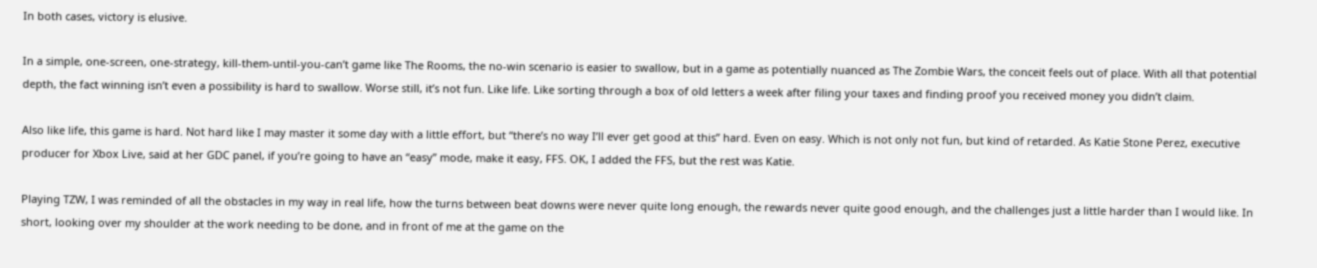In both cases, victory is elusive.

In a simple, one-screen, one-strategy, kill-them-until-you-can’t game like The Rooms, the no-win scenario is easier to swallow, but in a game as potentially nuanced as The Zombie Wars, the conceit feels out of place. With all that potential depth, the fact winning isn’t even a possibility is hard to swallow. Worse still, it’s not fun. Like life. Like sorting through a box of old letters a week after filing your taxes and finding proof you received money you didn’t claim.

Also like life, this game is hard. Not hard like I may master it some day with a little effort, but “there’s no way I’ll ever get good at this” hard. Even on easy. Which is not only not fun, but kind of retarded. As Katie Stone Perez, executive producer for Xbox Live, said at her GDC panel, if you’re going to have an “easy” mode, make it easy, FFS. OK, I added the FFS, but the rest was Katie.

Playing TZW, I was reminded of all the obstacles in my way in real life, how the turns between beat downs were never quite long enough, the rewards never quite good enough, and the challenges just a little harder than I would like. In short, looking over my shoulder at the work needing to be done, and in front of me at the game on the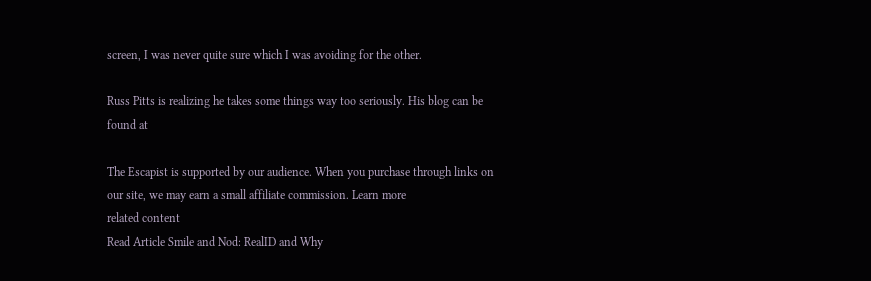screen, I was never quite sure which I was avoiding for the other.

Russ Pitts is realizing he takes some things way too seriously. His blog can be found at

The Escapist is supported by our audience. When you purchase through links on our site, we may earn a small affiliate commission. Learn more
related content
Read Article Smile and Nod: RealID and Why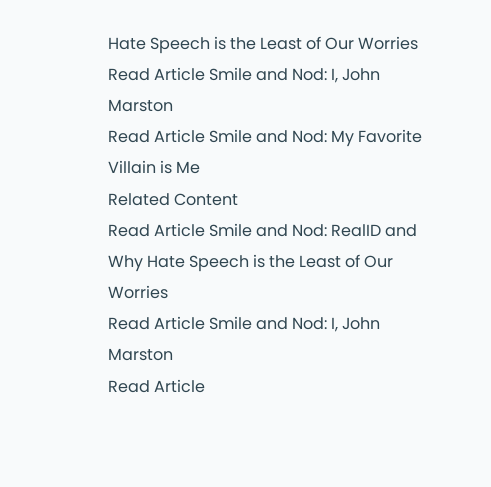Hate Speech is the Least of Our Worries
Read Article Smile and Nod: I, John Marston
Read Article Smile and Nod: My Favorite Villain is Me
Related Content
Read Article Smile and Nod: RealID and Why Hate Speech is the Least of Our Worries
Read Article Smile and Nod: I, John Marston
Read Article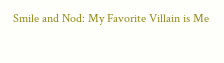Smile and Nod: My Favorite Villain is Me